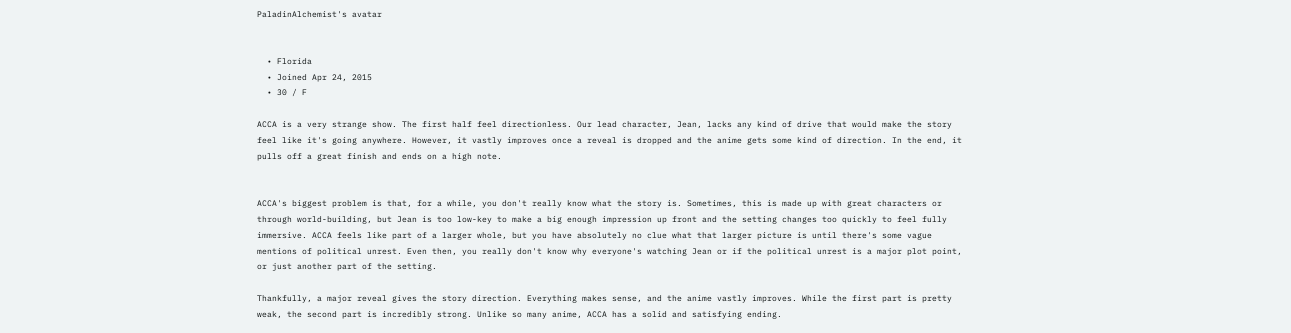PaladinAlchemist's avatar


  • Florida
  • Joined Apr 24, 2015
  • 30 / F

ACCA is a very strange show. The first half feel directionless. Our lead character, Jean, lacks any kind of drive that would make the story feel like it's going anywhere. However, it vastly improves once a reveal is dropped and the anime gets some kind of direction. In the end, it pulls off a great finish and ends on a high note.


ACCA's biggest problem is that, for a while, you don't really know what the story is. Sometimes, this is made up with great characters or through world-building, but Jean is too low-key to make a big enough impression up front and the setting changes too quickly to feel fully immersive. ACCA feels like part of a larger whole, but you have absolutely no clue what that larger picture is until there's some vague mentions of political unrest. Even then, you really don't know why everyone's watching Jean or if the political unrest is a major plot point, or just another part of the setting.

Thankfully, a major reveal gives the story direction. Everything makes sense, and the anime vastly improves. While the first part is pretty weak, the second part is incredibly strong. Unlike so many anime, ACCA has a solid and satisfying ending.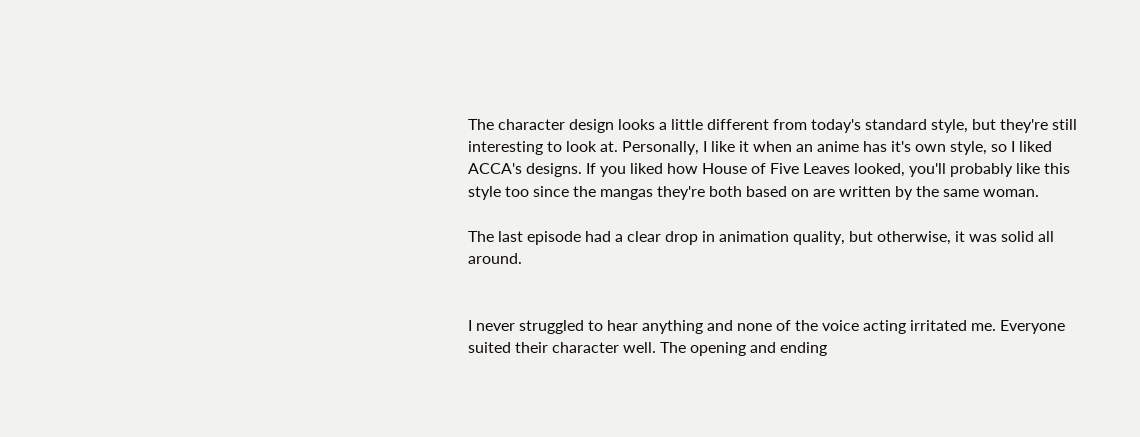The character design looks a little different from today's standard style, but they're still interesting to look at. Personally, I like it when an anime has it's own style, so I liked ACCA's designs. If you liked how House of Five Leaves looked, you'll probably like this style too since the mangas they're both based on are written by the same woman.

The last episode had a clear drop in animation quality, but otherwise, it was solid all around.


I never struggled to hear anything and none of the voice acting irritated me. Everyone suited their character well. The opening and ending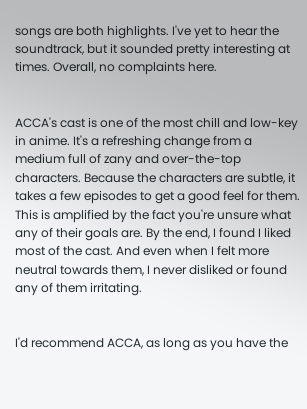songs are both highlights. I've yet to hear the soundtrack, but it sounded pretty interesting at times. Overall, no complaints here.


ACCA's cast is one of the most chill and low-key in anime. It's a refreshing change from a medium full of zany and over-the-top characters. Because the characters are subtle, it takes a few episodes to get a good feel for them. This is amplified by the fact you're unsure what any of their goals are. By the end, I found I liked most of the cast. And even when I felt more neutral towards them, I never disliked or found any of them irritating.


I'd recommend ACCA, as long as you have the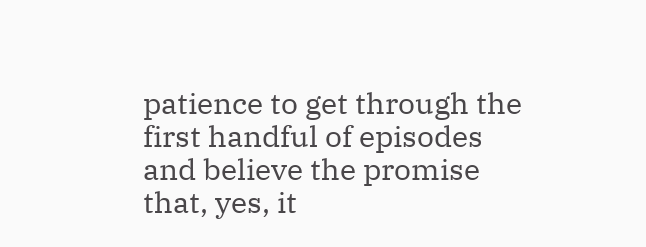patience to get through the first handful of episodes and believe the promise that, yes, it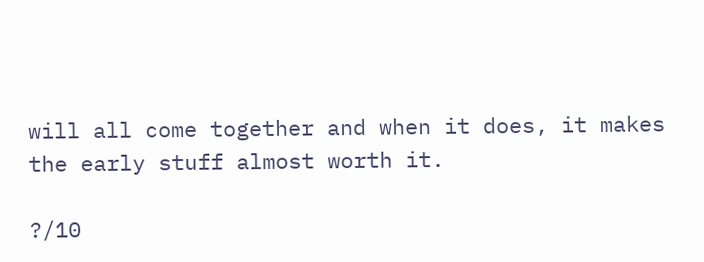will all come together and when it does, it makes the early stuff almost worth it.

?/10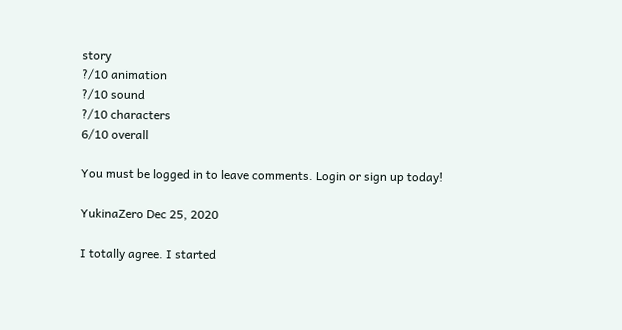story
?/10 animation
?/10 sound
?/10 characters
6/10 overall

You must be logged in to leave comments. Login or sign up today!

YukinaZero Dec 25, 2020

I totally agree. I started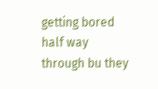getting bored half way through bu they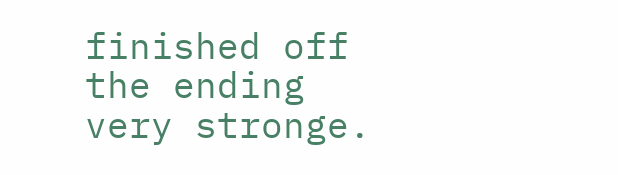finished off the ending very stronge.